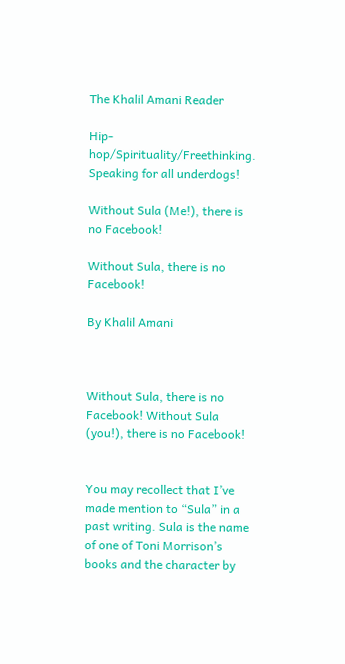The Khalil Amani Reader

Hip-hop/Spirituality/Freethinking. Speaking for all underdogs!

Without Sula (Me!), there is no Facebook!

Without Sula, there is no Facebook!

By Khalil Amani



Without Sula, there is no Facebook! Without Sula (you!), there is no Facebook!


You may recollect that I’ve made mention to “Sula” in a past writing. Sula is the name of one of Toni Morrison’s books and the character by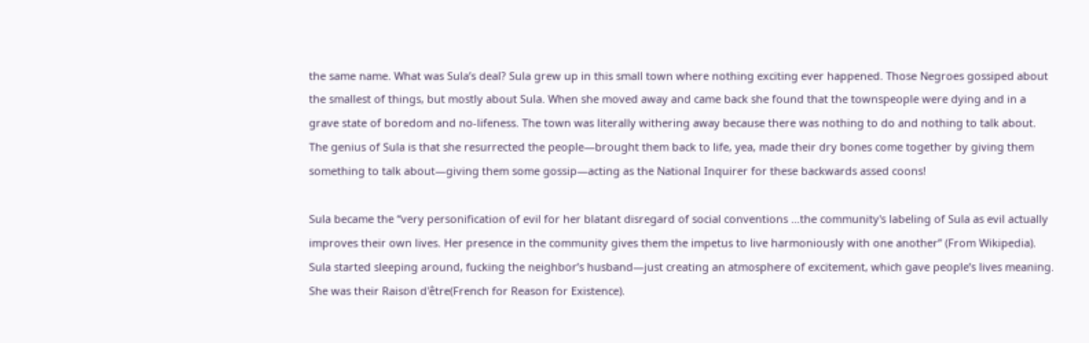the same name. What was Sula’s deal? Sula grew up in this small town where nothing exciting ever happened. Those Negroes gossiped about the smallest of things, but mostly about Sula. When she moved away and came back she found that the townspeople were dying and in a grave state of boredom and no-lifeness. The town was literally withering away because there was nothing to do and nothing to talk about. The genius of Sula is that she resurrected the people—brought them back to life, yea, made their dry bones come together by giving them something to talk about—giving them some gossip—acting as the National Inquirer for these backwards assed coons!

Sula became the “very personification of evil for her blatant disregard of social conventions …the community's labeling of Sula as evil actually improves their own lives. Her presence in the community gives them the impetus to live harmoniously with one another” (From Wikipedia). Sula started sleeping around, fucking the neighbor’s husband—just creating an atmosphere of excitement, which gave people’s lives meaning. She was their Raison d'être(French for Reason for Existence).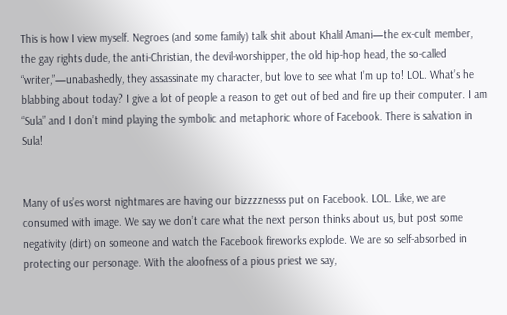This is how I view myself. Negroes (and some family) talk shit about Khalil Amani—the ex-cult member, the gay rights dude, the anti-Christian, the devil-worshipper, the old hip-hop head, the so-called “writer,”—unabashedly, they assassinate my character, but love to see what I’m up to! LOL. What’s he blabbing about today? I give a lot of people a reason to get out of bed and fire up their computer. I am “Sula” and I don’t mind playing the symbolic and metaphoric whore of Facebook. There is salvation in Sula!


Many of us’es worst nightmares are having our bizzzznesss put on Facebook. LOL. Like, we are consumed with image. We say we don’t care what the next person thinks about us, but post some negativity (dirt) on someone and watch the Facebook fireworks explode. We are so self-absorbed in protecting our personage. With the aloofness of a pious priest we say,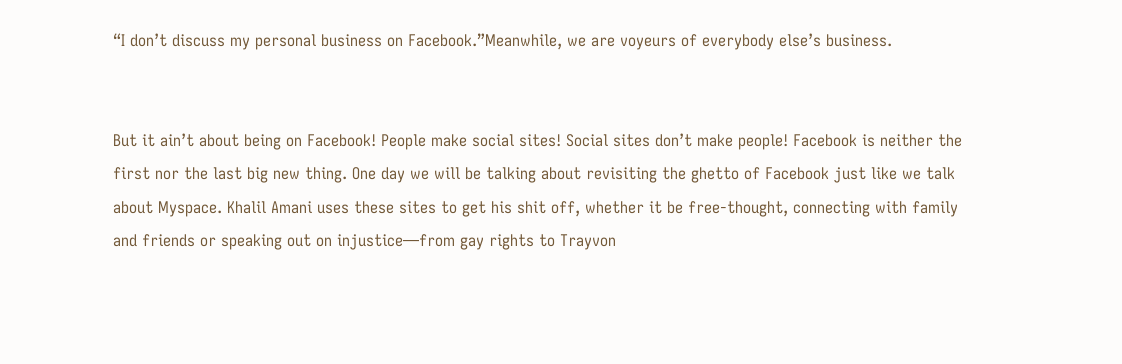“I don’t discuss my personal business on Facebook.”Meanwhile, we are voyeurs of everybody else’s business.


But it ain’t about being on Facebook! People make social sites! Social sites don’t make people! Facebook is neither the first nor the last big new thing. One day we will be talking about revisiting the ghetto of Facebook just like we talk about Myspace. Khalil Amani uses these sites to get his shit off, whether it be free-thought, connecting with family and friends or speaking out on injustice—from gay rights to Trayvon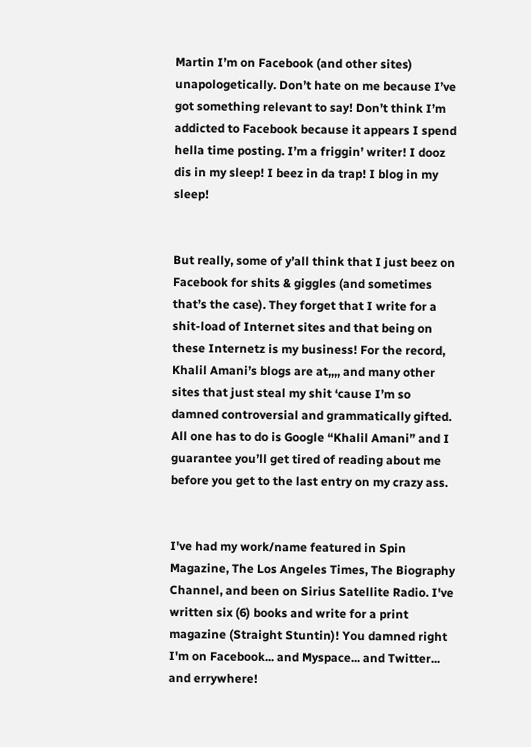Martin I’m on Facebook (and other sites) unapologetically. Don’t hate on me because I’ve got something relevant to say! Don’t think I’m addicted to Facebook because it appears I spend hella time posting. I’m a friggin’ writer! I dooz dis in my sleep! I beez in da trap! I blog in my sleep!


But really, some of y’all think that I just beez on Facebook for shits & giggles (and sometimes that’s the case). They forget that I write for a shit-load of Internet sites and that being on these Internetz is my business! For the record, Khalil Amani’s blogs are at,,,, and many other sites that just steal my shit ‘cause I’m so damned controversial and grammatically gifted. All one has to do is Google “Khalil Amani” and I guarantee you’ll get tired of reading about me before you get to the last entry on my crazy ass.


I've had my work/name featured in Spin Magazine, The Los Angeles Times, The Biography Channel, and been on Sirius Satellite Radio. I've written six (6) books and write for a print magazine (Straight Stuntin)! You damned right I'm on Facebook... and Myspace... and Twitter... and errywhere!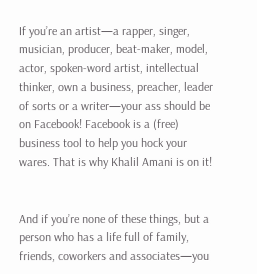If you’re an artist—a rapper, singer, musician, producer, beat-maker, model, actor, spoken-word artist, intellectual thinker, own a business, preacher, leader of sorts or a writer—your ass should be on Facebook! Facebook is a (free) business tool to help you hock your wares. That is why Khalil Amani is on it!


And if you’re none of these things, but a person who has a life full of family, friends, coworkers and associates—you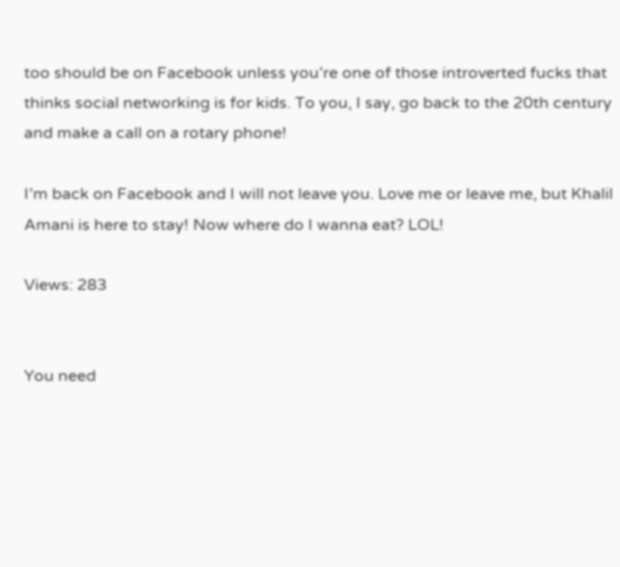too should be on Facebook unless you’re one of those introverted fucks that thinks social networking is for kids. To you, I say, go back to the 20th century and make a call on a rotary phone!

I’m back on Facebook and I will not leave you. Love me or leave me, but Khalil Amani is here to stay! Now where do I wanna eat? LOL!

Views: 283


You need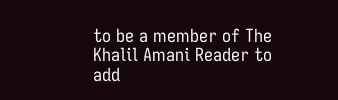to be a member of The Khalil Amani Reader to add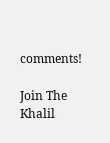comments!

Join The Khalil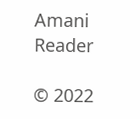Amani Reader

© 2022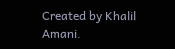Created by Khalil Amani.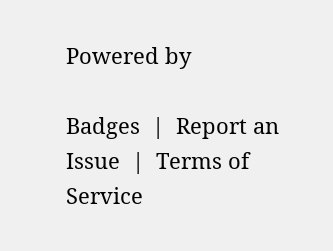Powered by

Badges  |  Report an Issue  |  Terms of Service